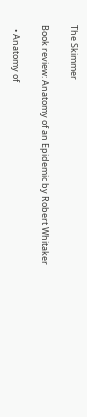The Skimmer

Book review: Anatomy of an Epidemic by Robert Whitaker

  • Anatomy of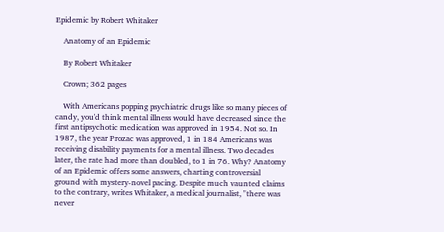Epidemic by Robert Whitaker

    Anatomy of an Epidemic

    By Robert Whitaker

    Crown; 362 pages

    With Americans popping psychiatric drugs like so many pieces of candy, you'd think mental illness would have decreased since the first antipsychotic medication was approved in 1954. Not so. In 1987, the year Prozac was approved, 1 in 184 Americans was receiving disability payments for a mental illness. Two decades later, the rate had more than doubled, to 1 in 76. Why? Anatomy of an Epidemic offers some answers, charting controversial ground with mystery-novel pacing. Despite much vaunted claims to the contrary, writes Whitaker, a medical journalist, "there was never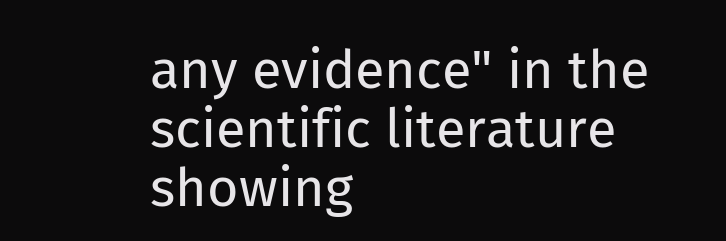any evidence" in the scientific literature showing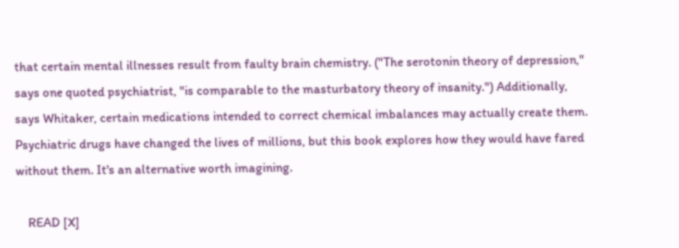that certain mental illnesses result from faulty brain chemistry. ("The serotonin theory of depression," says one quoted psychiatrist, "is comparable to the masturbatory theory of insanity.") Additionally, says Whitaker, certain medications intended to correct chemical imbalances may actually create them. Psychiatric drugs have changed the lives of millions, but this book explores how they would have fared without them. It's an alternative worth imagining.

    READ [X]